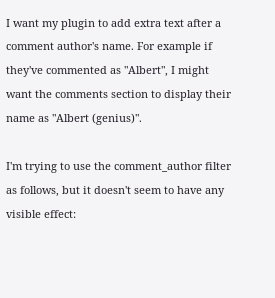I want my plugin to add extra text after a comment author's name. For example if they've commented as "Albert", I might want the comments section to display their name as "Albert (genius)".

I'm trying to use the comment_author filter as follows, but it doesn't seem to have any visible effect: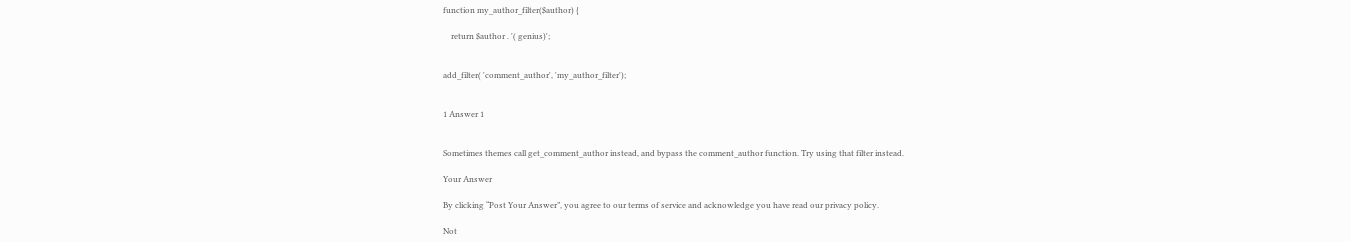function my_author_filter($author) {

    return $author . '( genius)';


add_filter( 'comment_author', 'my_author_filter');


1 Answer 1


Sometimes themes call get_comment_author instead, and bypass the comment_author function. Try using that filter instead.

Your Answer

By clicking “Post Your Answer”, you agree to our terms of service and acknowledge you have read our privacy policy.

Not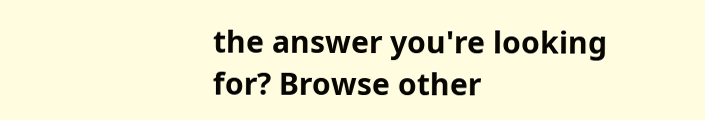the answer you're looking for? Browse other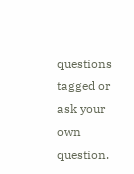questions tagged or ask your own question.